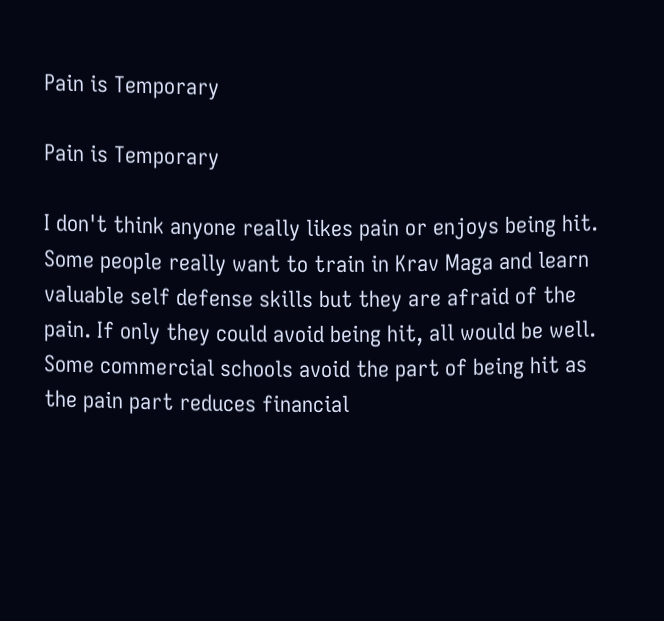Pain is Temporary

Pain is Temporary

I don't think anyone really likes pain or enjoys being hit. Some people really want to train in Krav Maga and learn valuable self defense skills but they are afraid of the pain. If only they could avoid being hit, all would be well. Some commercial schools avoid the part of being hit as the pain part reduces financial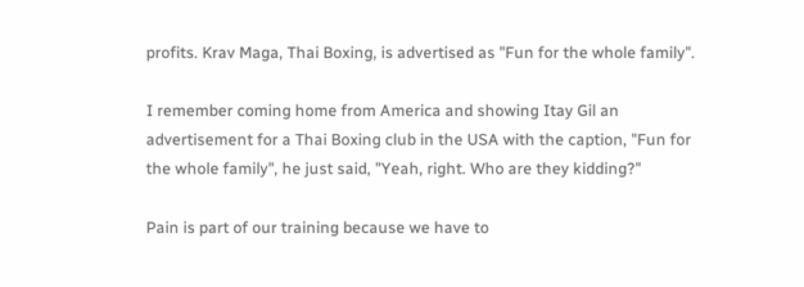profits. Krav Maga, Thai Boxing, is advertised as "Fun for the whole family".

I remember coming home from America and showing Itay Gil an advertisement for a Thai Boxing club in the USA with the caption, "Fun for the whole family", he just said, "Yeah, right. Who are they kidding?"

Pain is part of our training because we have to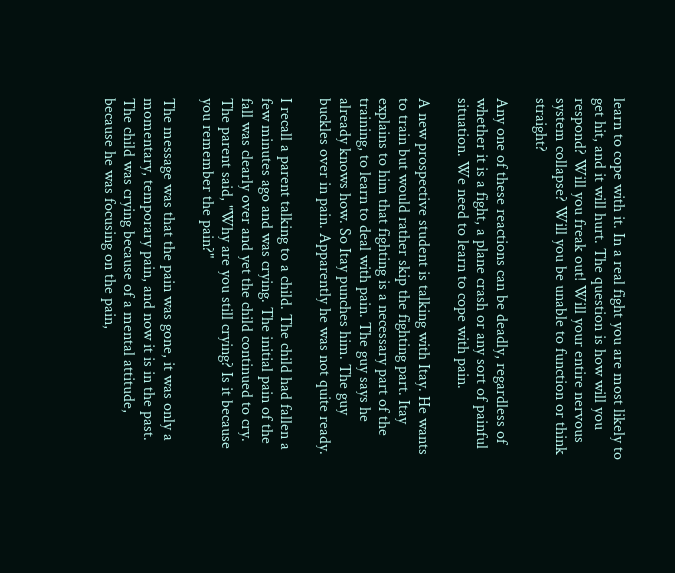learn to cope with it. In a real fight you are most likely to get hit, and it will hurt. The question is how will you respond? Will you freak out! Will your entire nervous system collapse? Will you be unable to function or think straight?

Any one of these reactions can be deadly, regardless of whether it is a fight, a plane crash or any sort of painful situation. We need to learn to cope with pain.

A new prospective student is talking with Itay. He wants to train but would rather skip the fighting part. Itay explains to him that fighting is a necessary part of the training, to learn to deal with pain. The guy says he already knows how. So Itay punches him. The guy buckles over in pain. Apparently he was not quite ready.

I recall a parent talking to a child. The child had fallen a few minutes ago and was crying. The initial pain of the fall was clearly over and yet the child continued to cry. The parent said, "Why are you still crying? Is it because you remember the pain?"

The message was that the pain was gone, it was only a momentary, temporary pain, and now it is in the past. The child was crying because of a mental attitude, because he was focusing on the pain,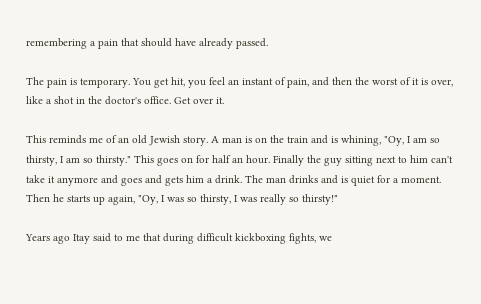remembering a pain that should have already passed.

The pain is temporary. You get hit, you feel an instant of pain, and then the worst of it is over, like a shot in the doctor's office. Get over it.

This reminds me of an old Jewish story. A man is on the train and is whining, "Oy, I am so thirsty, I am so thirsty." This goes on for half an hour. Finally the guy sitting next to him can't take it anymore and goes and gets him a drink. The man drinks and is quiet for a moment. Then he starts up again, "Oy, I was so thirsty, I was really so thirsty!"

Years ago Itay said to me that during difficult kickboxing fights, we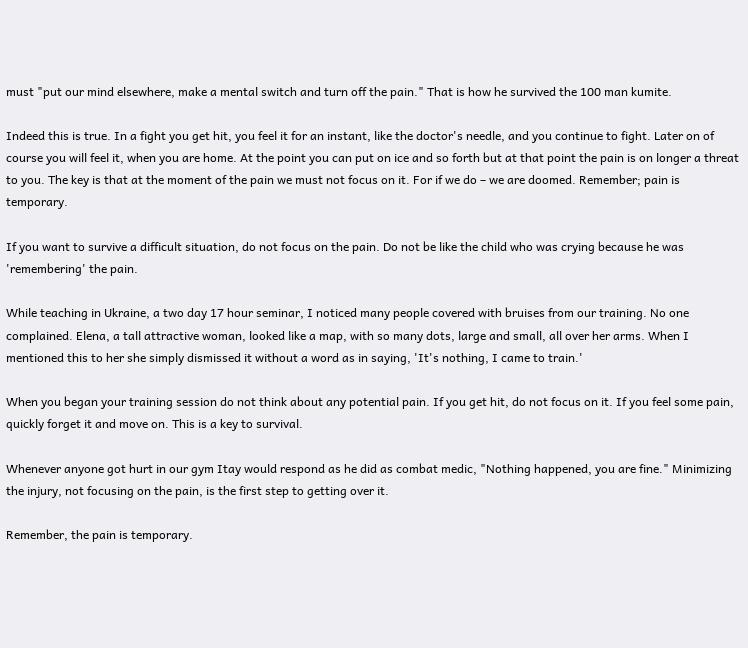must "put our mind elsewhere, make a mental switch and turn off the pain." That is how he survived the 100 man kumite.

Indeed this is true. In a fight you get hit, you feel it for an instant, like the doctor's needle, and you continue to fight. Later on of course you will feel it, when you are home. At the point you can put on ice and so forth but at that point the pain is on longer a threat to you. The key is that at the moment of the pain we must not focus on it. For if we do – we are doomed. Remember; pain is temporary.

If you want to survive a difficult situation, do not focus on the pain. Do not be like the child who was crying because he was 'remembering' the pain.

While teaching in Ukraine, a two day 17 hour seminar, I noticed many people covered with bruises from our training. No one complained. Elena, a tall attractive woman, looked like a map, with so many dots, large and small, all over her arms. When I mentioned this to her she simply dismissed it without a word as in saying, 'It's nothing, I came to train.'

When you began your training session do not think about any potential pain. If you get hit, do not focus on it. If you feel some pain, quickly forget it and move on. This is a key to survival.

Whenever anyone got hurt in our gym Itay would respond as he did as combat medic, "Nothing happened, you are fine." Minimizing the injury, not focusing on the pain, is the first step to getting over it.

Remember, the pain is temporary.